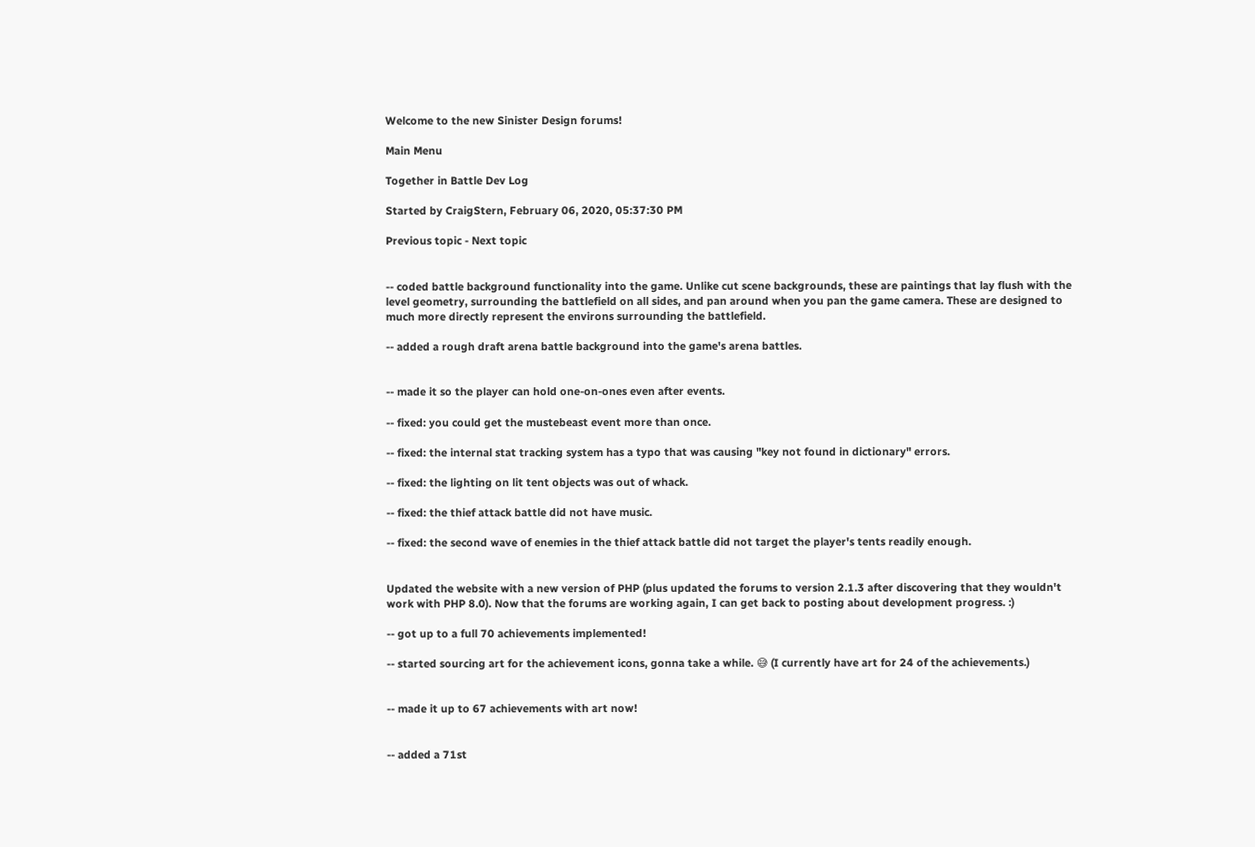Welcome to the new Sinister Design forums!

Main Menu

Together in Battle Dev Log

Started by CraigStern, February 06, 2020, 05:37:30 PM

Previous topic - Next topic


-- coded battle background functionality into the game. Unlike cut scene backgrounds, these are paintings that lay flush with the level geometry, surrounding the battlefield on all sides, and pan around when you pan the game camera. These are designed to much more directly represent the environs surrounding the battlefield.

-- added a rough draft arena battle background into the game's arena battles.


-- made it so the player can hold one-on-ones even after events.

-- fixed: you could get the mustebeast event more than once.

-- fixed: the internal stat tracking system has a typo that was causing "key not found in dictionary" errors.

-- fixed: the lighting on lit tent objects was out of whack.

-- fixed: the thief attack battle did not have music.

-- fixed: the second wave of enemies in the thief attack battle did not target the player's tents readily enough.


Updated the website with a new version of PHP (plus updated the forums to version 2.1.3 after discovering that they wouldn't work with PHP 8.0). Now that the forums are working again, I can get back to posting about development progress. :)

-- got up to a full 70 achievements implemented!

-- started sourcing art for the achievement icons, gonna take a while. 😅 (I currently have art for 24 of the achievements.)


-- made it up to 67 achievements with art now!


-- added a 71st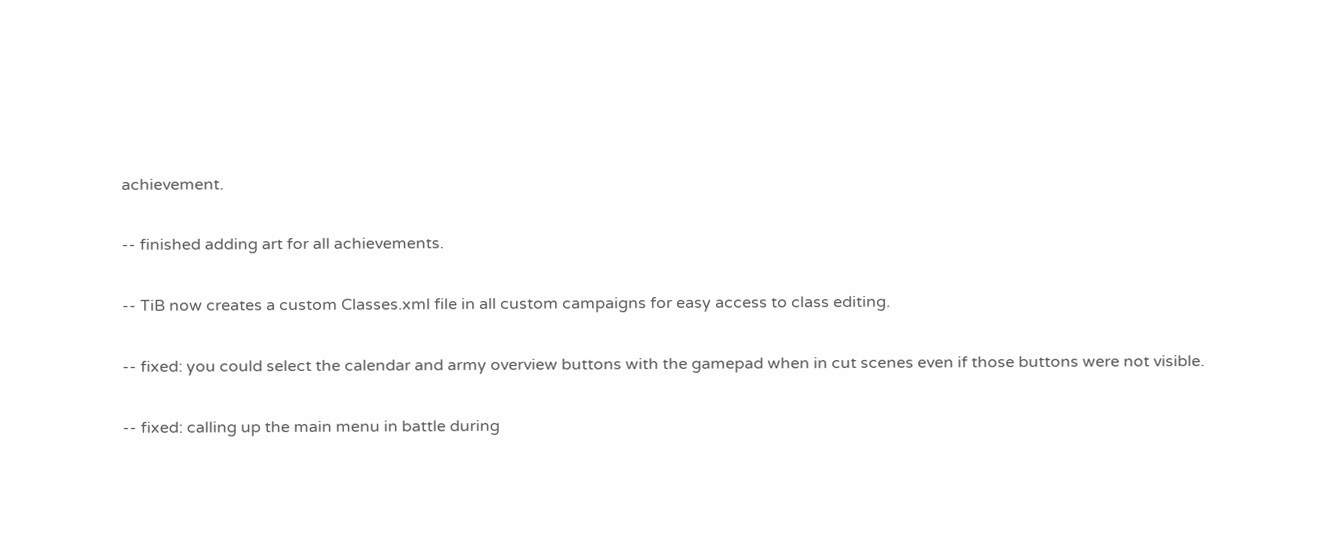achievement.

-- finished adding art for all achievements.

-- TiB now creates a custom Classes.xml file in all custom campaigns for easy access to class editing.

-- fixed: you could select the calendar and army overview buttons with the gamepad when in cut scenes even if those buttons were not visible.

-- fixed: calling up the main menu in battle during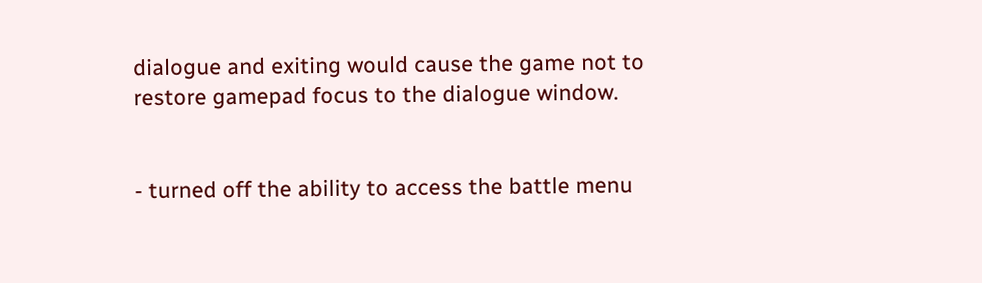dialogue and exiting would cause the game not to restore gamepad focus to the dialogue window.


- turned off the ability to access the battle menu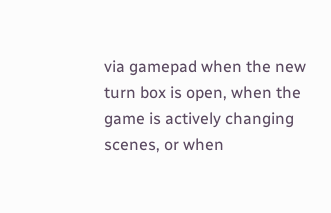via gamepad when the new turn box is open, when the game is actively changing scenes, or when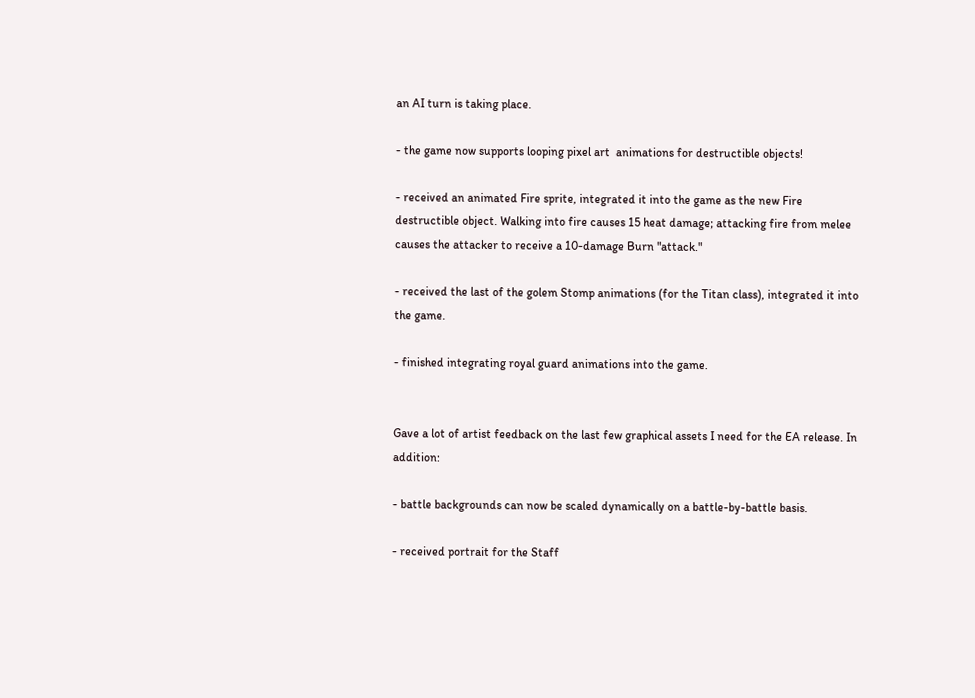an AI turn is taking place.

- the game now supports looping pixel art  animations for destructible objects!

- received an animated Fire sprite, integrated it into the game as the new Fire destructible object. Walking into fire causes 15 heat damage; attacking fire from melee causes the attacker to receive a 10-damage Burn "attack."

- received the last of the golem Stomp animations (for the Titan class), integrated it into the game.

- finished integrating royal guard animations into the game.


Gave a lot of artist feedback on the last few graphical assets I need for the EA release. In addition:

- battle backgrounds can now be scaled dynamically on a battle-by-battle basis.

- received portrait for the Staff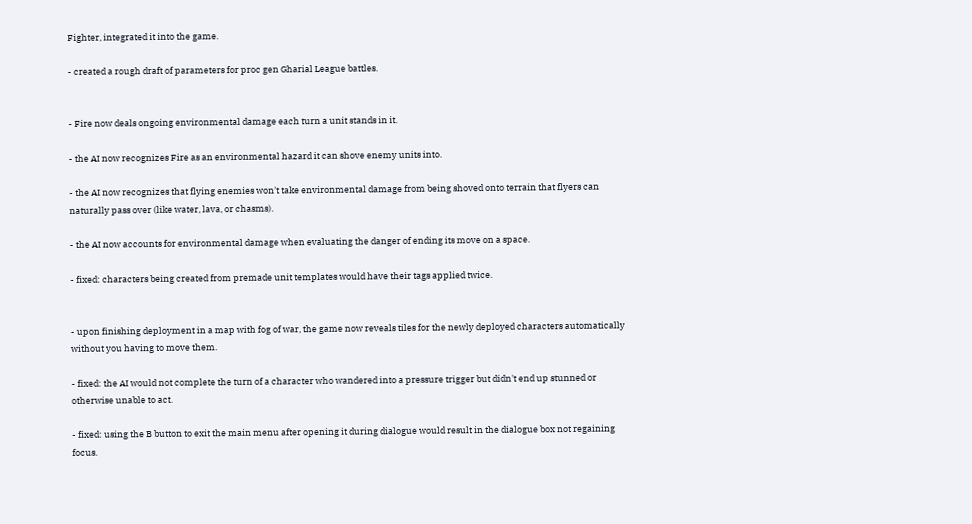Fighter, integrated it into the game.

- created a rough draft of parameters for proc gen Gharial League battles.


- Fire now deals ongoing environmental damage each turn a unit stands in it.

- the AI now recognizes Fire as an environmental hazard it can shove enemy units into.

- the AI now recognizes that flying enemies won't take environmental damage from being shoved onto terrain that flyers can naturally pass over (like water, lava, or chasms).

- the AI now accounts for environmental damage when evaluating the danger of ending its move on a space.

- fixed: characters being created from premade unit templates would have their tags applied twice.


- upon finishing deployment in a map with fog of war, the game now reveals tiles for the newly deployed characters automatically without you having to move them.

- fixed: the AI would not complete the turn of a character who wandered into a pressure trigger but didn't end up stunned or otherwise unable to act.

- fixed: using the B button to exit the main menu after opening it during dialogue would result in the dialogue box not regaining focus.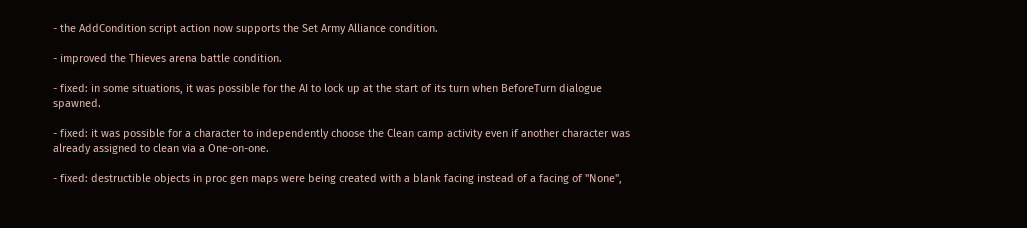- the AddCondition script action now supports the Set Army Alliance condition.

- improved the Thieves arena battle condition.

- fixed: in some situations, it was possible for the AI to lock up at the start of its turn when BeforeTurn dialogue spawned.

- fixed: it was possible for a character to independently choose the Clean camp activity even if another character was already assigned to clean via a One-on-one.

- fixed: destructible objects in proc gen maps were being created with a blank facing instead of a facing of "None",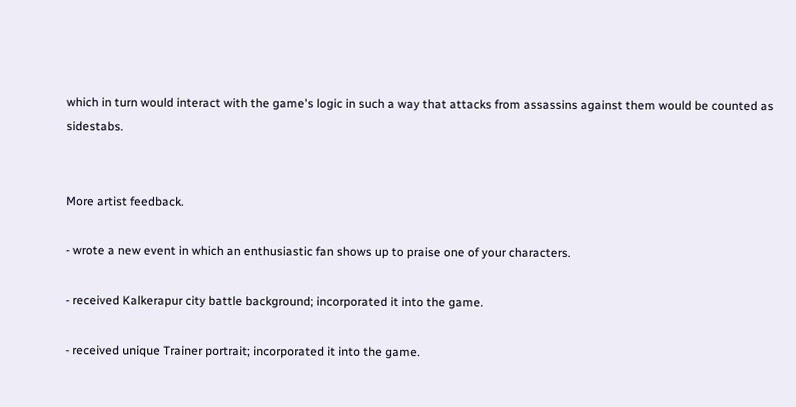which in turn would interact with the game's logic in such a way that attacks from assassins against them would be counted as sidestabs.


More artist feedback.

- wrote a new event in which an enthusiastic fan shows up to praise one of your characters.

- received Kalkerapur city battle background; incorporated it into the game.

- received unique Trainer portrait; incorporated it into the game.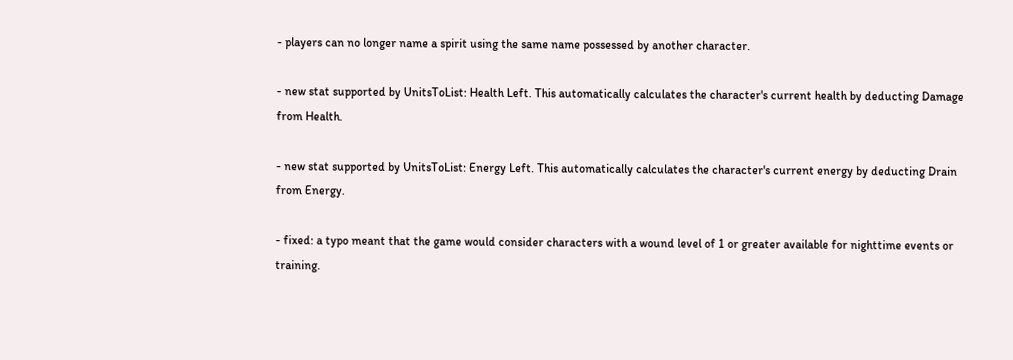- players can no longer name a spirit using the same name possessed by another character.

- new stat supported by UnitsToList: Health Left. This automatically calculates the character's current health by deducting Damage from Health.

- new stat supported by UnitsToList: Energy Left. This automatically calculates the character's current energy by deducting Drain from Energy.

- fixed: a typo meant that the game would consider characters with a wound level of 1 or greater available for nighttime events or training.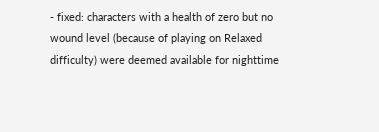- fixed: characters with a health of zero but no wound level (because of playing on Relaxed difficulty) were deemed available for nighttime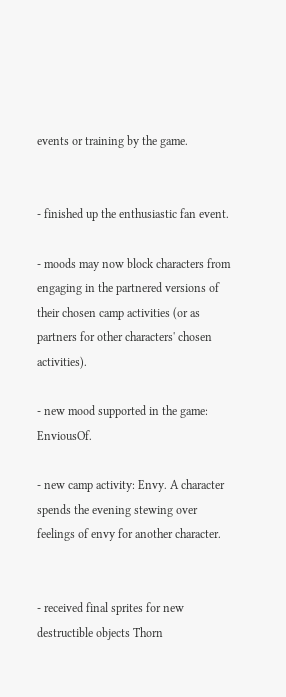events or training by the game.


- finished up the enthusiastic fan event.

- moods may now block characters from engaging in the partnered versions of their chosen camp activities (or as partners for other characters' chosen activities).

- new mood supported in the game: EnviousOf.

- new camp activity: Envy. A character spends the evening stewing over feelings of envy for another character.


- received final sprites for new destructible objects Thorn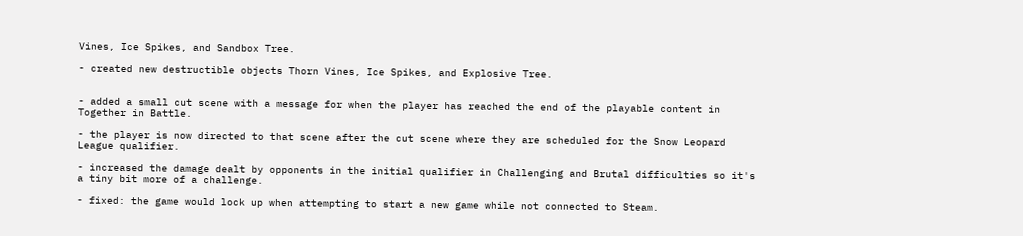Vines, Ice Spikes, and Sandbox Tree.

- created new destructible objects Thorn Vines, Ice Spikes, and Explosive Tree.


- added a small cut scene with a message for when the player has reached the end of the playable content in Together in Battle.

- the player is now directed to that scene after the cut scene where they are scheduled for the Snow Leopard League qualifier.

- increased the damage dealt by opponents in the initial qualifier in Challenging and Brutal difficulties so it's a tiny bit more of a challenge.

- fixed: the game would lock up when attempting to start a new game while not connected to Steam.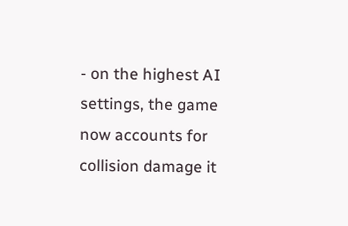- on the highest AI settings, the game now accounts for collision damage it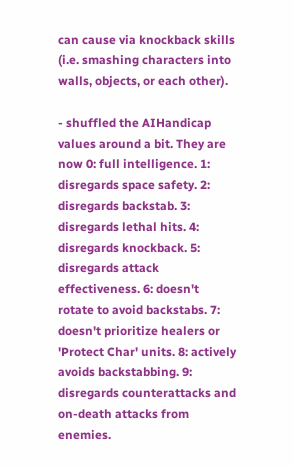can cause via knockback skills (i.e. smashing characters into walls, objects, or each other).

- shuffled the AIHandicap values around a bit. They are now 0: full intelligence. 1: disregards space safety. 2: disregards backstab. 3: disregards lethal hits. 4: disregards knockback. 5: disregards attack effectiveness. 6: doesn't rotate to avoid backstabs. 7: doesn't prioritize healers or 'Protect Char' units. 8: actively avoids backstabbing. 9: disregards counterattacks and on-death attacks from enemies.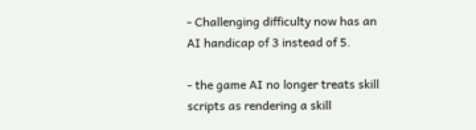- Challenging difficulty now has an AI handicap of 3 instead of 5.

- the game AI no longer treats skill scripts as rendering a skill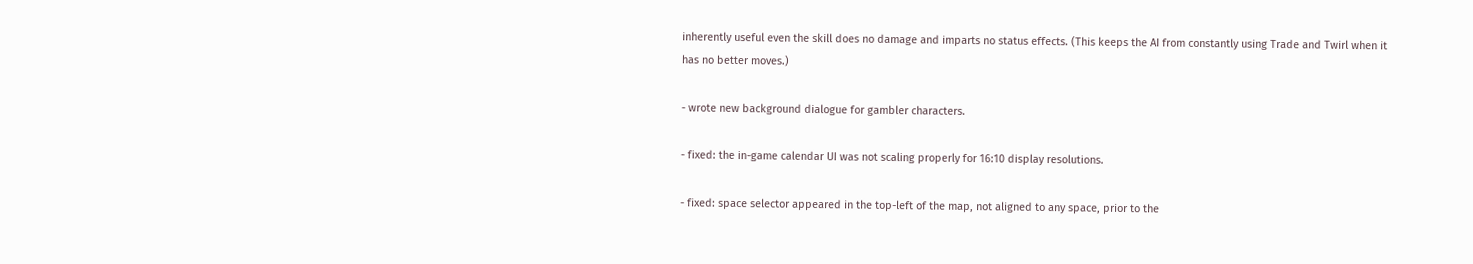inherently useful even the skill does no damage and imparts no status effects. (This keeps the AI from constantly using Trade and Twirl when it has no better moves.)

- wrote new background dialogue for gambler characters.

- fixed: the in-game calendar UI was not scaling properly for 16:10 display resolutions.

- fixed: space selector appeared in the top-left of the map, not aligned to any space, prior to the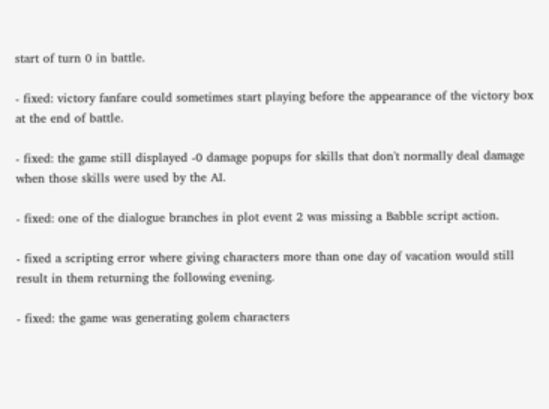start of turn 0 in battle.

- fixed: victory fanfare could sometimes start playing before the appearance of the victory box at the end of battle.

- fixed: the game still displayed -0 damage popups for skills that don't normally deal damage when those skills were used by the AI.

- fixed: one of the dialogue branches in plot event 2 was missing a Babble script action.

- fixed a scripting error where giving characters more than one day of vacation would still result in them returning the following evening.

- fixed: the game was generating golem characters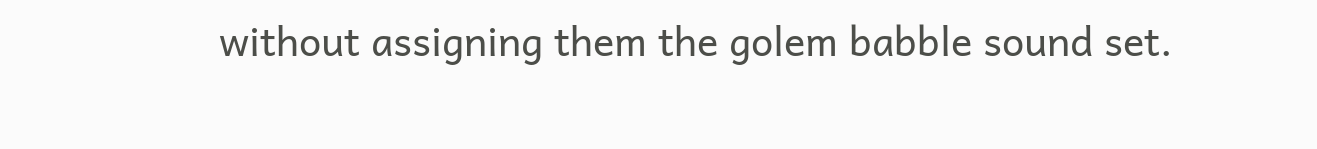without assigning them the golem babble sound set.